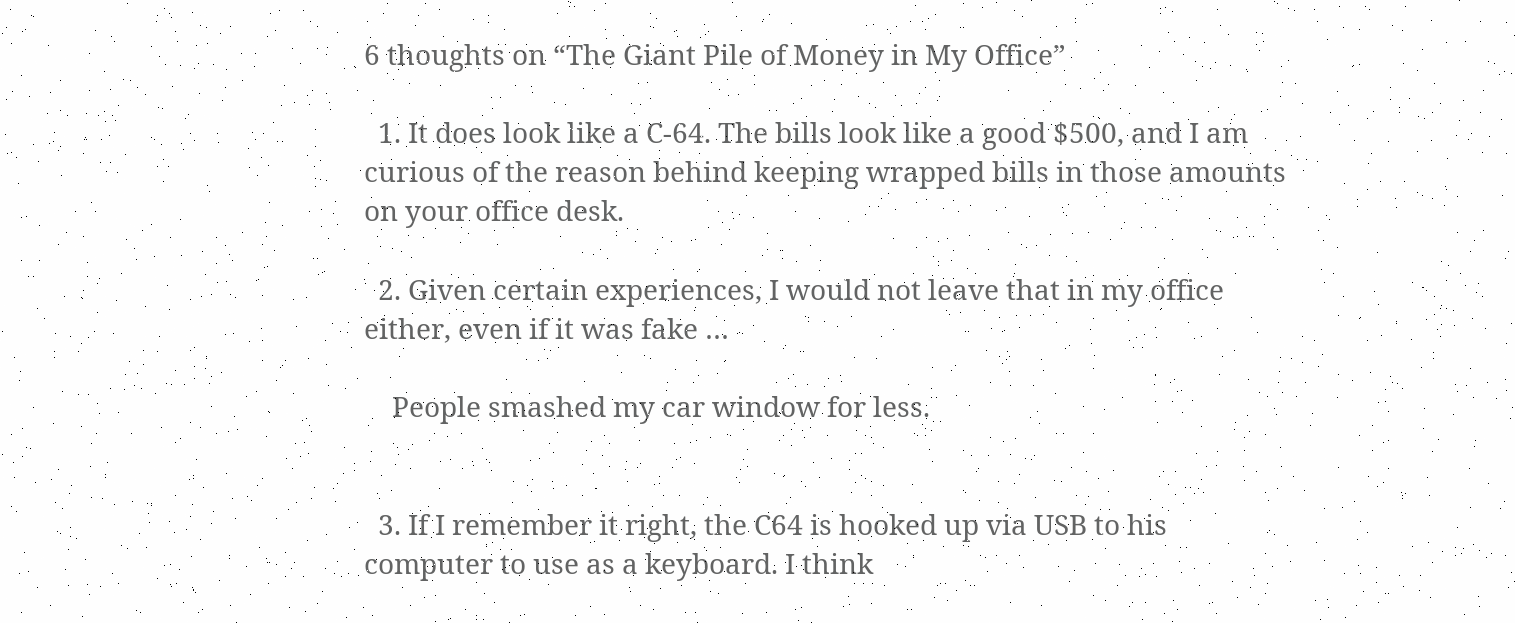6 thoughts on “The Giant Pile of Money in My Office”

  1. It does look like a C-64. The bills look like a good $500, and I am curious of the reason behind keeping wrapped bills in those amounts on your office desk.

  2. Given certain experiences, I would not leave that in my office either, even if it was fake …

    People smashed my car window for less.


  3. If I remember it right, the C64 is hooked up via USB to his computer to use as a keyboard. I think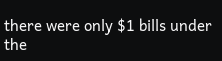there were only $1 bills under the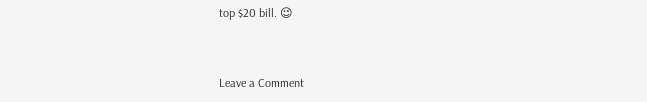top $20 bill. 😉


Leave a Comment